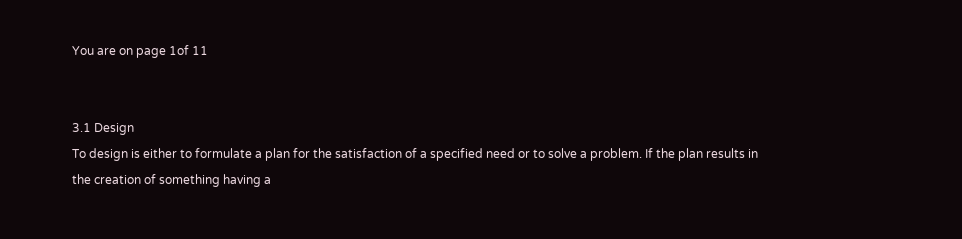You are on page 1of 11


3.1 Design
To design is either to formulate a plan for the satisfaction of a specified need or to solve a problem. If the plan results in the creation of something having a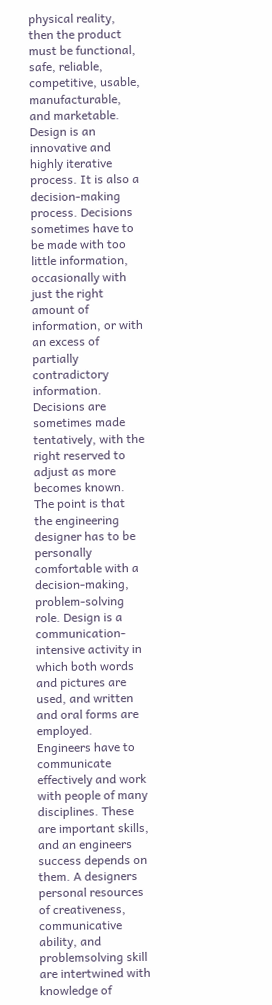physical reality, then the product must be functional, safe, reliable, competitive, usable, manufacturable, and marketable. Design is an innovative and highly iterative process. It is also a decision-making process. Decisions sometimes have to be made with too little information, occasionally with just the right amount of information, or with an excess of partially contradictory information. Decisions are sometimes made tentatively, with the right reserved to adjust as more becomes known. The point is that the engineering designer has to be personally comfortable with a decision-making, problem-solving role. Design is a communication-intensive activity in which both words and pictures are used, and written and oral forms are employed. Engineers have to communicate effectively and work with people of many disciplines. These are important skills, and an engineers success depends on them. A designers personal resources of creativeness, communicative ability, and problemsolving skill are intertwined with knowledge of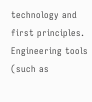technology and first principles. Engineering tools (such as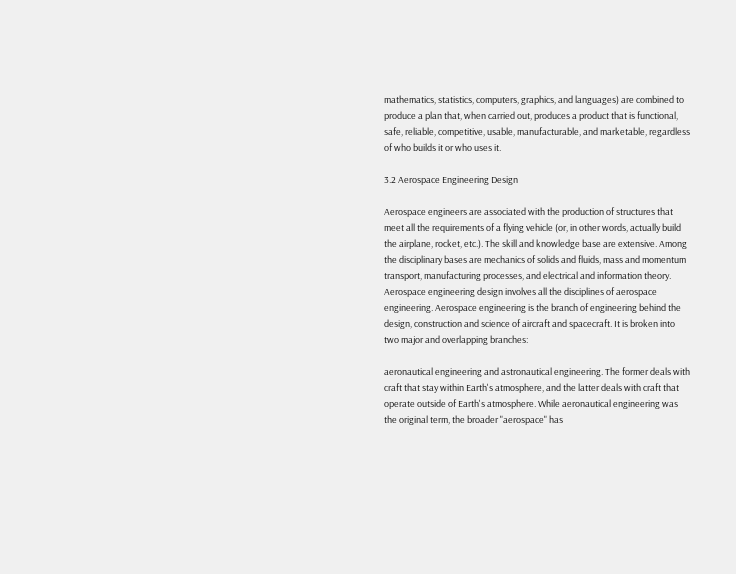mathematics, statistics, computers, graphics, and languages) are combined to produce a plan that, when carried out, produces a product that is functional, safe, reliable, competitive, usable, manufacturable, and marketable, regardless of who builds it or who uses it.

3.2 Aerospace Engineering Design

Aerospace engineers are associated with the production of structures that meet all the requirements of a flying vehicle (or, in other words, actually build the airplane, rocket, etc.). The skill and knowledge base are extensive. Among the disciplinary bases are mechanics of solids and fluids, mass and momentum transport, manufacturing processes, and electrical and information theory. Aerospace engineering design involves all the disciplines of aerospace engineering. Aerospace engineering is the branch of engineering behind the design, construction and science of aircraft and spacecraft. It is broken into two major and overlapping branches:

aeronautical engineering and astronautical engineering. The former deals with craft that stay within Earth's atmosphere, and the latter deals with craft that operate outside of Earth's atmosphere. While aeronautical engineering was the original term, the broader "aerospace" has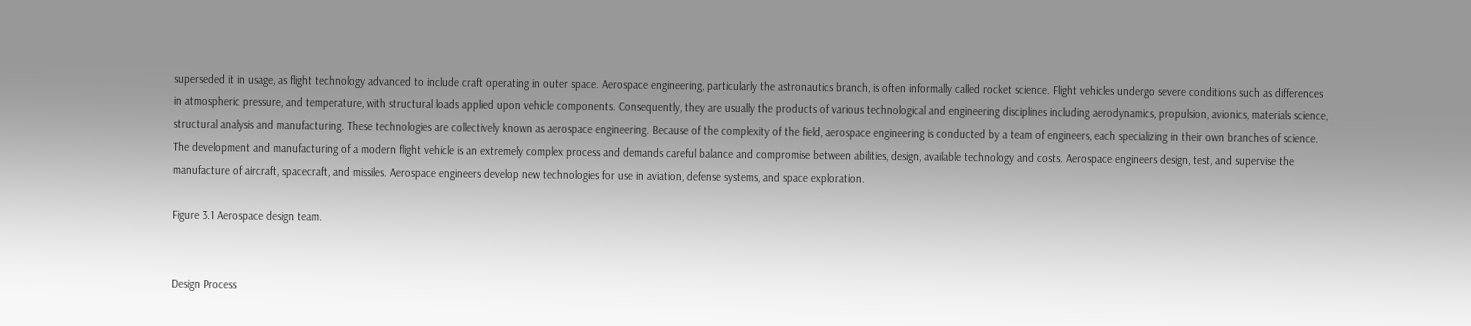superseded it in usage, as flight technology advanced to include craft operating in outer space. Aerospace engineering, particularly the astronautics branch, is often informally called rocket science. Flight vehicles undergo severe conditions such as differences in atmospheric pressure, and temperature, with structural loads applied upon vehicle components. Consequently, they are usually the products of various technological and engineering disciplines including aerodynamics, propulsion, avionics, materials science, structural analysis and manufacturing. These technologies are collectively known as aerospace engineering. Because of the complexity of the field, aerospace engineering is conducted by a team of engineers, each specializing in their own branches of science. The development and manufacturing of a modern flight vehicle is an extremely complex process and demands careful balance and compromise between abilities, design, available technology and costs. Aerospace engineers design, test, and supervise the manufacture of aircraft, spacecraft, and missiles. Aerospace engineers develop new technologies for use in aviation, defense systems, and space exploration.

Figure 3.1 Aerospace design team.


Design Process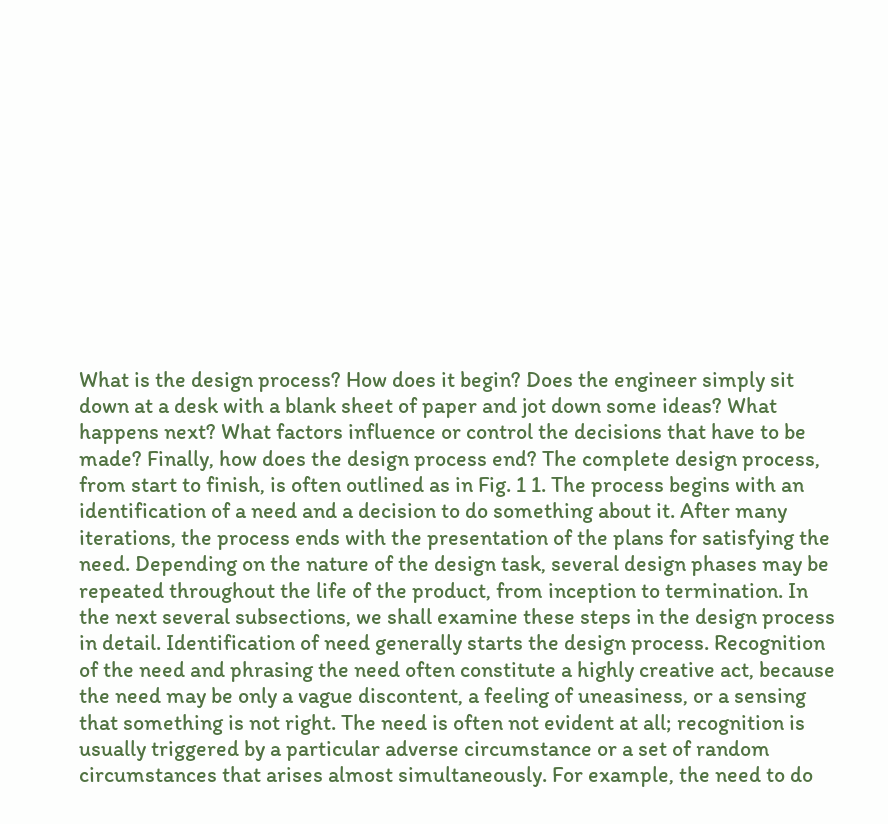What is the design process? How does it begin? Does the engineer simply sit down at a desk with a blank sheet of paper and jot down some ideas? What happens next? What factors influence or control the decisions that have to be made? Finally, how does the design process end? The complete design process, from start to finish, is often outlined as in Fig. 1 1. The process begins with an identification of a need and a decision to do something about it. After many iterations, the process ends with the presentation of the plans for satisfying the need. Depending on the nature of the design task, several design phases may be repeated throughout the life of the product, from inception to termination. In the next several subsections, we shall examine these steps in the design process in detail. Identification of need generally starts the design process. Recognition of the need and phrasing the need often constitute a highly creative act, because the need may be only a vague discontent, a feeling of uneasiness, or a sensing that something is not right. The need is often not evident at all; recognition is usually triggered by a particular adverse circumstance or a set of random circumstances that arises almost simultaneously. For example, the need to do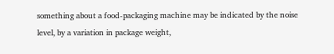something about a food-packaging machine may be indicated by the noise level, by a variation in package weight,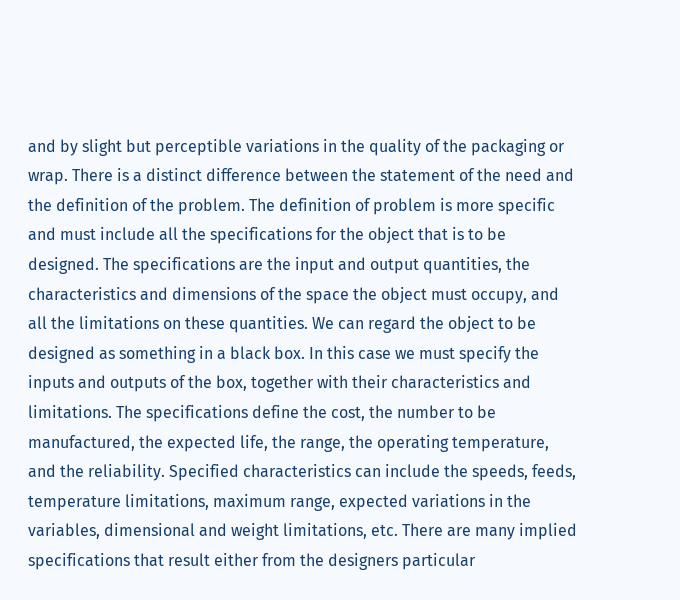and by slight but perceptible variations in the quality of the packaging or wrap. There is a distinct difference between the statement of the need and the definition of the problem. The definition of problem is more specific and must include all the specifications for the object that is to be designed. The specifications are the input and output quantities, the characteristics and dimensions of the space the object must occupy, and all the limitations on these quantities. We can regard the object to be designed as something in a black box. In this case we must specify the inputs and outputs of the box, together with their characteristics and limitations. The specifications define the cost, the number to be manufactured, the expected life, the range, the operating temperature, and the reliability. Specified characteristics can include the speeds, feeds, temperature limitations, maximum range, expected variations in the variables, dimensional and weight limitations, etc. There are many implied specifications that result either from the designers particular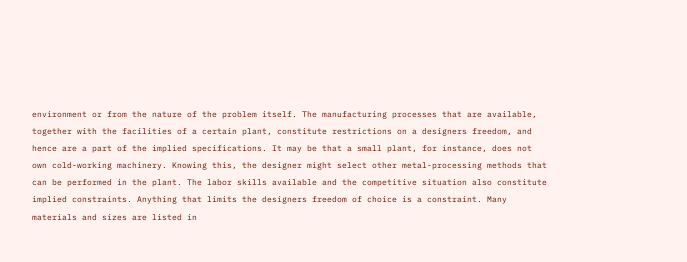environment or from the nature of the problem itself. The manufacturing processes that are available, together with the facilities of a certain plant, constitute restrictions on a designers freedom, and hence are a part of the implied specifications. It may be that a small plant, for instance, does not own cold-working machinery. Knowing this, the designer might select other metal-processing methods that can be performed in the plant. The labor skills available and the competitive situation also constitute implied constraints. Anything that limits the designers freedom of choice is a constraint. Many materials and sizes are listed in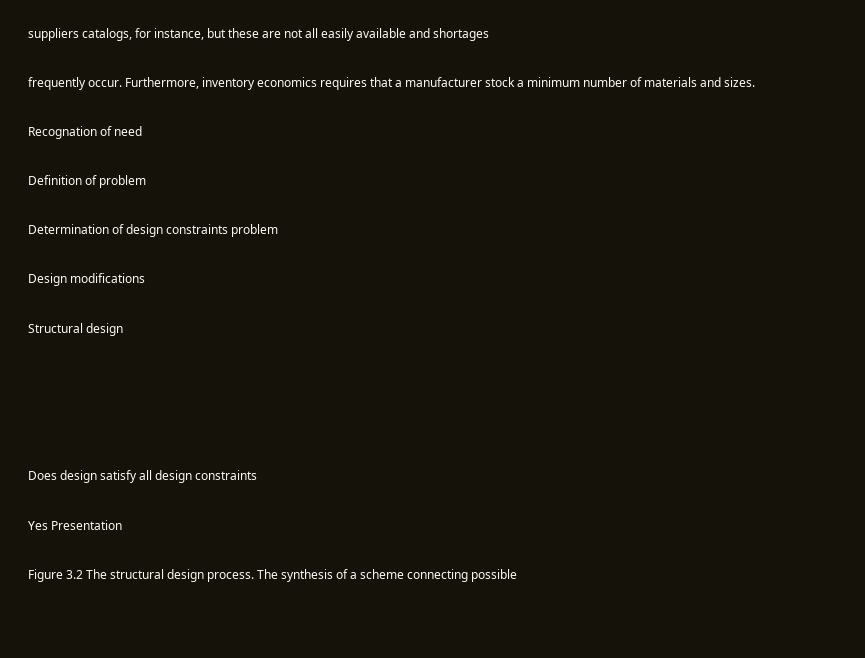suppliers catalogs, for instance, but these are not all easily available and shortages

frequently occur. Furthermore, inventory economics requires that a manufacturer stock a minimum number of materials and sizes.

Recognation of need

Definition of problem

Determination of design constraints problem

Design modifications

Structural design





Does design satisfy all design constraints

Yes Presentation

Figure 3.2 The structural design process. The synthesis of a scheme connecting possible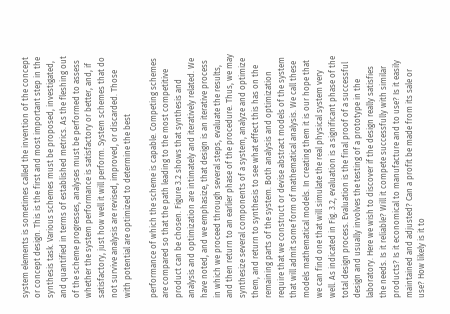system elements is sometimes called the invention of the concept or concept design. This is the first and most important step in the synthesis task. Various schemes must be proposed, investigated, and quantified in terms of established metrics. As the fleshing out of the scheme progresses, analyses must be performed to assess whether the system performance is satisfactory or better, and, if satisfactory, just how well it will perform. System schemes that do not survive analysis are revised, improved, or discarded. Those with potential are optimized to determine the best

performance of which the scheme is capable. Competing schemes are compared so that the path leading to the most competitive product can be chosen. Figure 3.2 shows that synthesis and analysis and optimization are intimately and iteratively related. We have noted, and we emphasize, that design is an iterative process in which we proceed through several steps, evaluate the results, and then return to an earlier phase of the procedure. Thus, we may synthesize several components of a system, analyze and optimize them, and return to synthesis to see what effect this has on the remaining parts of the system. Both analysis and optimization require that we construct or devise abstract models of the system that will admit some form of mathematical analysis. We call these models mathematical models. In creating them it is our hope that we can find one that will simulate the real physical system very well. As indicated in Fig. 3.2, evaluation is a significant phase of the total design process. Evaluation is the final proof of a successful design and usually involves the testing of a prototype in the laboratory. Here we wish to discover if the design really satisfies the needs. Is it reliable? Will it compete successfully with similar products? Is it economical to manufacture and to use? Is it easily maintained and adjusted? Can a profit be made from its sale or use? How likely is it to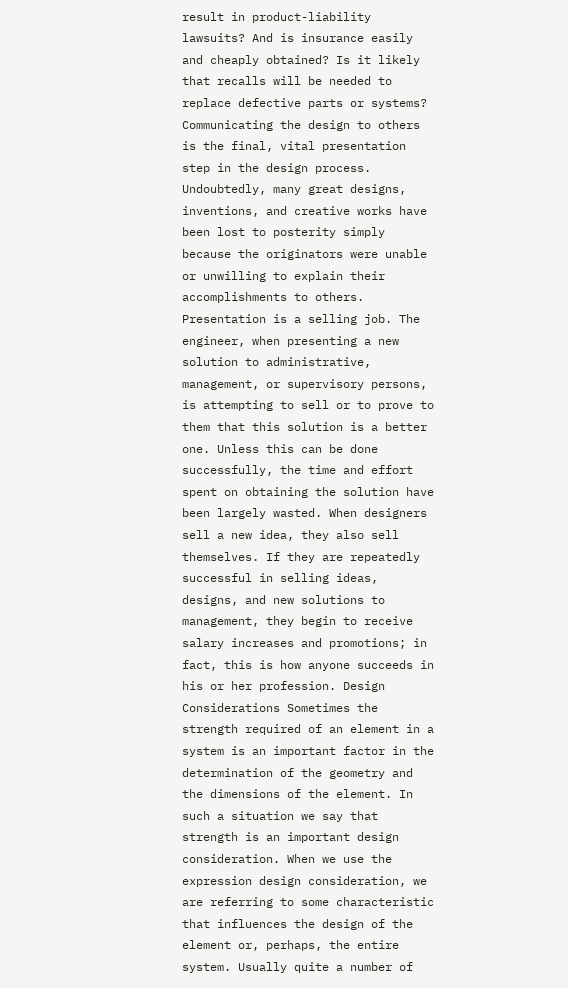result in product-liability lawsuits? And is insurance easily and cheaply obtained? Is it likely that recalls will be needed to replace defective parts or systems? Communicating the design to others is the final, vital presentation step in the design process. Undoubtedly, many great designs, inventions, and creative works have been lost to posterity simply because the originators were unable or unwilling to explain their accomplishments to others. Presentation is a selling job. The engineer, when presenting a new solution to administrative, management, or supervisory persons, is attempting to sell or to prove to them that this solution is a better one. Unless this can be done successfully, the time and effort spent on obtaining the solution have been largely wasted. When designers sell a new idea, they also sell themselves. If they are repeatedly successful in selling ideas, designs, and new solutions to management, they begin to receive salary increases and promotions; in fact, this is how anyone succeeds in his or her profession. Design Considerations Sometimes the strength required of an element in a system is an important factor in the determination of the geometry and the dimensions of the element. In such a situation we say that strength is an important design consideration. When we use the expression design consideration, we are referring to some characteristic that influences the design of the element or, perhaps, the entire system. Usually quite a number of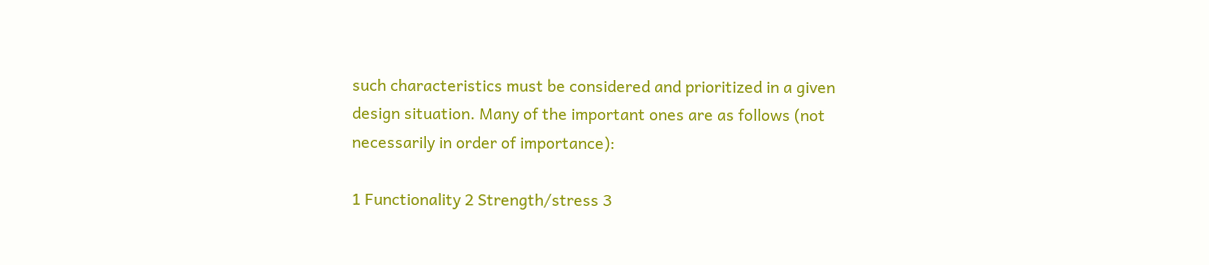such characteristics must be considered and prioritized in a given design situation. Many of the important ones are as follows (not necessarily in order of importance):

1 Functionality 2 Strength/stress 3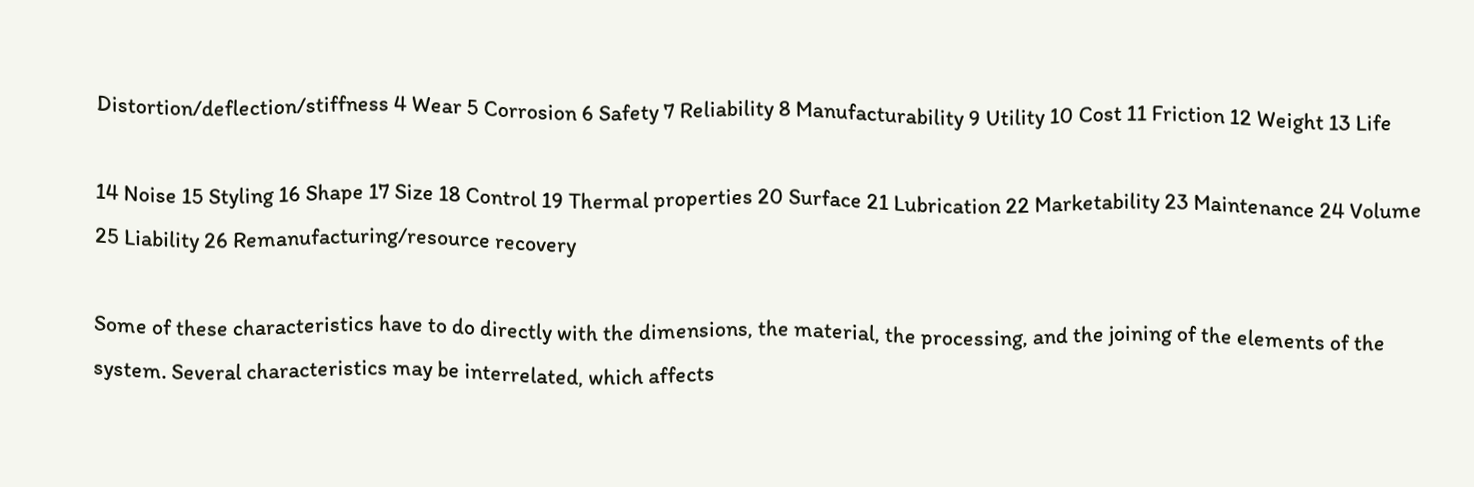Distortion/deflection/stiffness 4 Wear 5 Corrosion 6 Safety 7 Reliability 8 Manufacturability 9 Utility 10 Cost 11 Friction 12 Weight 13 Life

14 Noise 15 Styling 16 Shape 17 Size 18 Control 19 Thermal properties 20 Surface 21 Lubrication 22 Marketability 23 Maintenance 24 Volume 25 Liability 26 Remanufacturing/resource recovery

Some of these characteristics have to do directly with the dimensions, the material, the processing, and the joining of the elements of the system. Several characteristics may be interrelated, which affects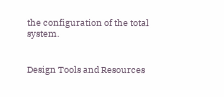the configuration of the total system.


Design Tools and Resources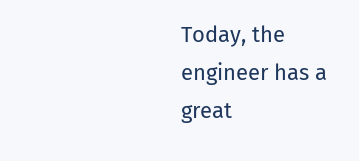Today, the engineer has a great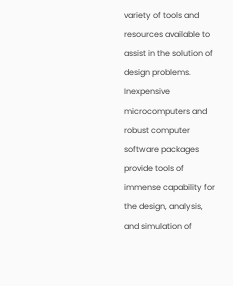variety of tools and resources available to assist in the solution of design problems. Inexpensive microcomputers and robust computer software packages provide tools of immense capability for the design, analysis, and simulation of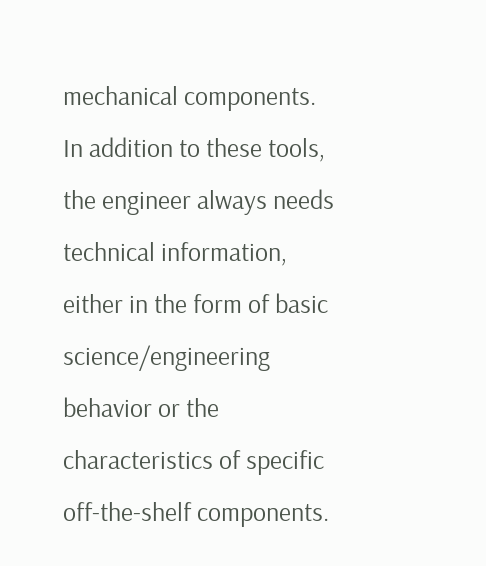mechanical components. In addition to these tools, the engineer always needs technical information, either in the form of basic science/engineering behavior or the characteristics of specific off-the-shelf components.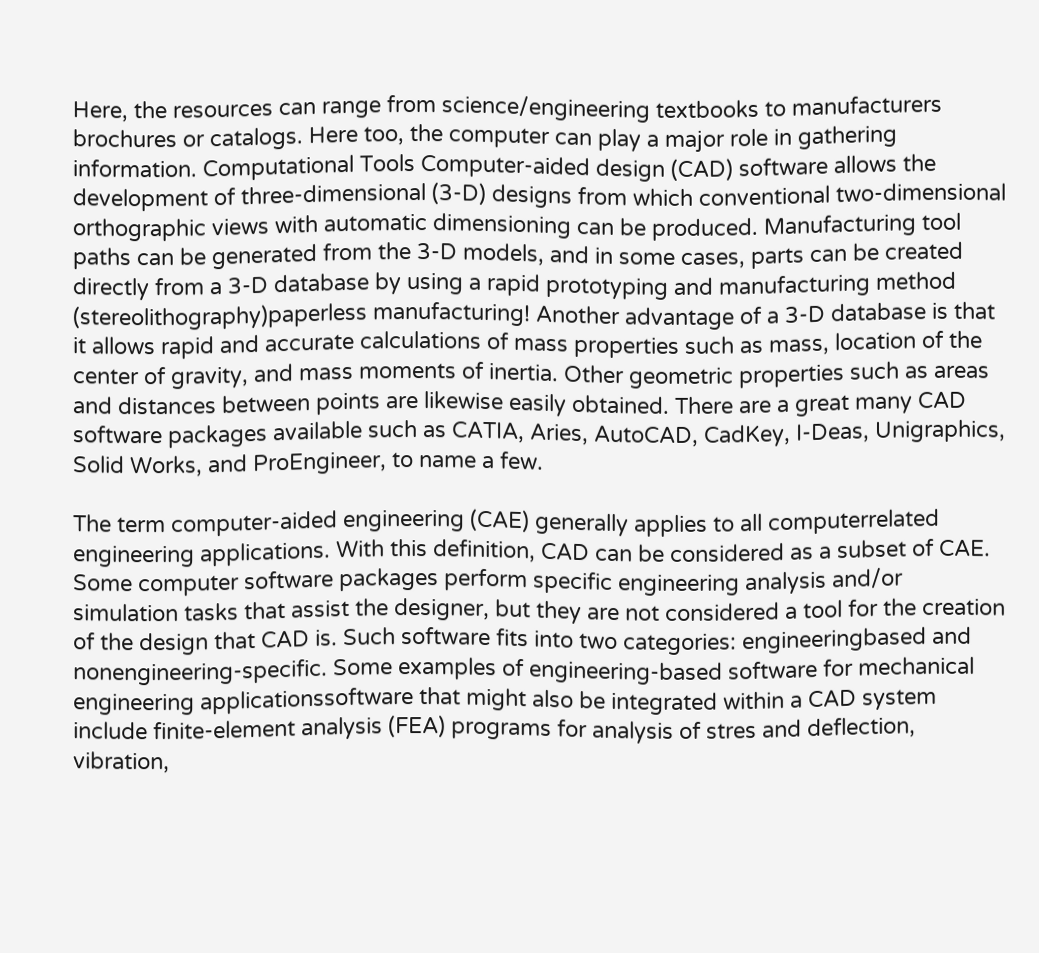Here, the resources can range from science/engineering textbooks to manufacturers brochures or catalogs. Here too, the computer can play a major role in gathering information. Computational Tools Computer-aided design (CAD) software allows the development of three-dimensional (3-D) designs from which conventional two-dimensional orthographic views with automatic dimensioning can be produced. Manufacturing tool paths can be generated from the 3-D models, and in some cases, parts can be created directly from a 3-D database by using a rapid prototyping and manufacturing method (stereolithography)paperless manufacturing! Another advantage of a 3-D database is that it allows rapid and accurate calculations of mass properties such as mass, location of the center of gravity, and mass moments of inertia. Other geometric properties such as areas and distances between points are likewise easily obtained. There are a great many CAD software packages available such as CATIA, Aries, AutoCAD, CadKey, I-Deas, Unigraphics, Solid Works, and ProEngineer, to name a few.

The term computer-aided engineering (CAE) generally applies to all computerrelated engineering applications. With this definition, CAD can be considered as a subset of CAE. Some computer software packages perform specific engineering analysis and/or simulation tasks that assist the designer, but they are not considered a tool for the creation of the design that CAD is. Such software fits into two categories: engineeringbased and nonengineering-specific. Some examples of engineering-based software for mechanical engineering applicationssoftware that might also be integrated within a CAD system include finite-element analysis (FEA) programs for analysis of stres and deflection, vibration,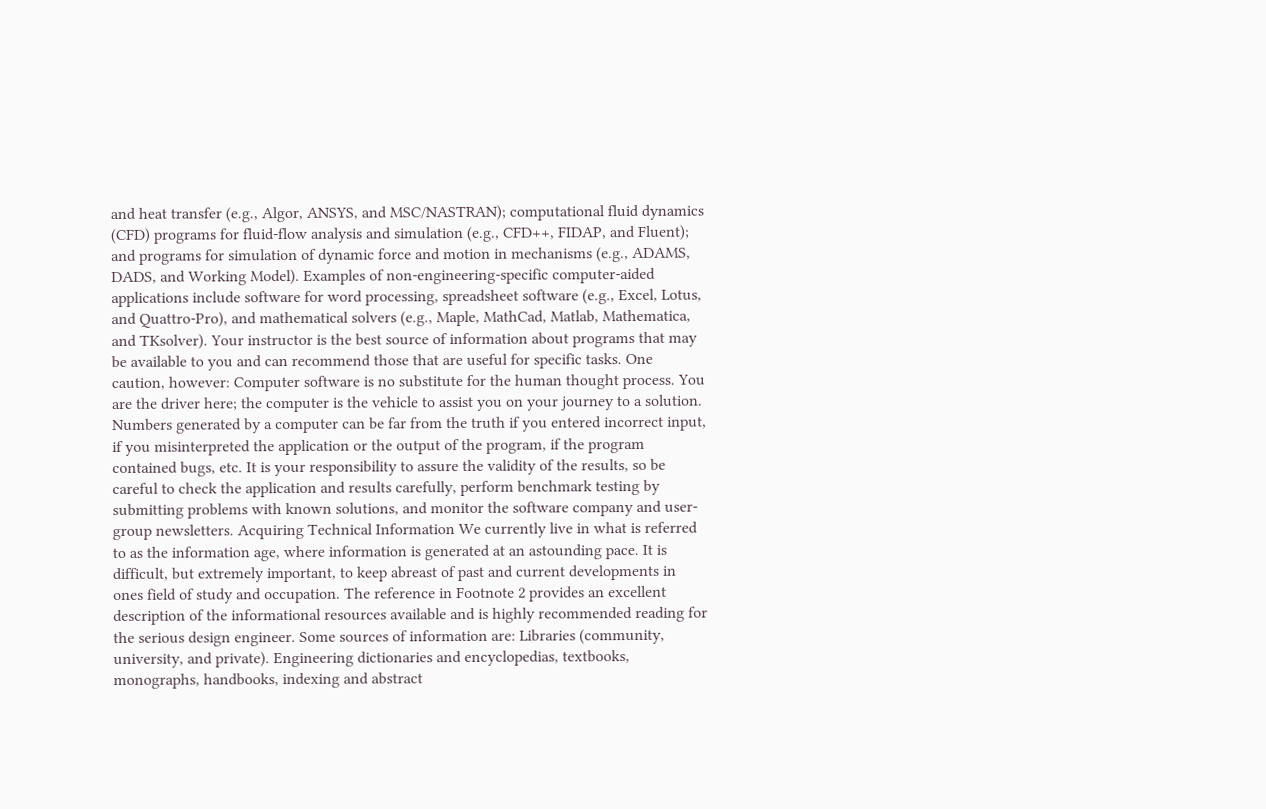and heat transfer (e.g., Algor, ANSYS, and MSC/NASTRAN); computational fluid dynamics (CFD) programs for fluid-flow analysis and simulation (e.g., CFD++, FIDAP, and Fluent); and programs for simulation of dynamic force and motion in mechanisms (e.g., ADAMS, DADS, and Working Model). Examples of non-engineering-specific computer-aided applications include software for word processing, spreadsheet software (e.g., Excel, Lotus, and Quattro-Pro), and mathematical solvers (e.g., Maple, MathCad, Matlab, Mathematica, and TKsolver). Your instructor is the best source of information about programs that may be available to you and can recommend those that are useful for specific tasks. One caution, however: Computer software is no substitute for the human thought process. You are the driver here; the computer is the vehicle to assist you on your journey to a solution. Numbers generated by a computer can be far from the truth if you entered incorrect input, if you misinterpreted the application or the output of the program, if the program contained bugs, etc. It is your responsibility to assure the validity of the results, so be careful to check the application and results carefully, perform benchmark testing by submitting problems with known solutions, and monitor the software company and user-group newsletters. Acquiring Technical Information We currently live in what is referred to as the information age, where information is generated at an astounding pace. It is difficult, but extremely important, to keep abreast of past and current developments in ones field of study and occupation. The reference in Footnote 2 provides an excellent description of the informational resources available and is highly recommended reading for the serious design engineer. Some sources of information are: Libraries (community, university, and private). Engineering dictionaries and encyclopedias, textbooks, monographs, handbooks, indexing and abstract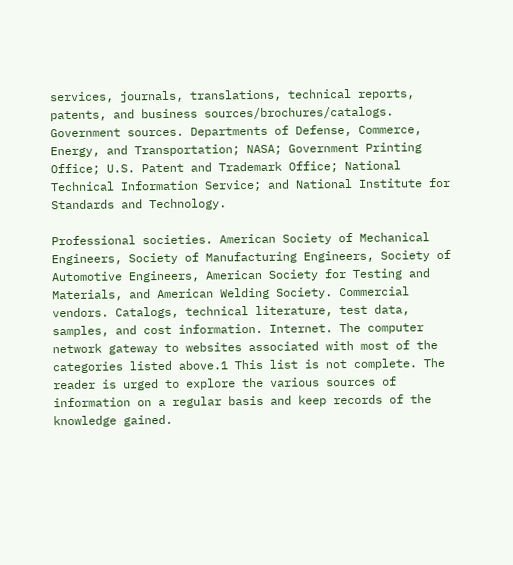services, journals, translations, technical reports, patents, and business sources/brochures/catalogs. Government sources. Departments of Defense, Commerce, Energy, and Transportation; NASA; Government Printing Office; U.S. Patent and Trademark Office; National Technical Information Service; and National Institute for Standards and Technology.

Professional societies. American Society of Mechanical Engineers, Society of Manufacturing Engineers, Society of Automotive Engineers, American Society for Testing and Materials, and American Welding Society. Commercial vendors. Catalogs, technical literature, test data, samples, and cost information. Internet. The computer network gateway to websites associated with most of the categories listed above.1 This list is not complete. The reader is urged to explore the various sources of information on a regular basis and keep records of the knowledge gained.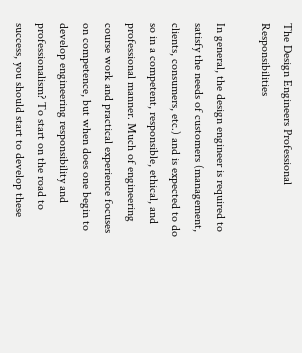The Design Engineers Professional Responsibilities

In general, the design engineer is required to satisfy the needs of customers (management, clients, consumers, etc.) and is expected to do so in a competent, responsible, ethical, and professional manner. Much of engineering course work and practical experience focuses on competence, but when does one begin to develop engineering responsibility and professionalism? To start on the road to success, you should start to develop these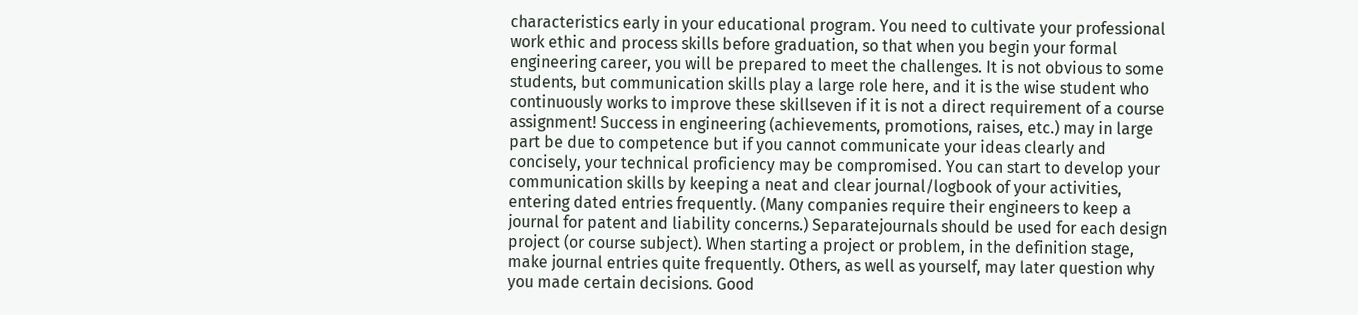characteristics early in your educational program. You need to cultivate your professional work ethic and process skills before graduation, so that when you begin your formal engineering career, you will be prepared to meet the challenges. It is not obvious to some students, but communication skills play a large role here, and it is the wise student who continuously works to improve these skillseven if it is not a direct requirement of a course assignment! Success in engineering (achievements, promotions, raises, etc.) may in large part be due to competence but if you cannot communicate your ideas clearly and concisely, your technical proficiency may be compromised. You can start to develop your communication skills by keeping a neat and clear journal/logbook of your activities, entering dated entries frequently. (Many companies require their engineers to keep a journal for patent and liability concerns.) Separatejournals should be used for each design project (or course subject). When starting a project or problem, in the definition stage, make journal entries quite frequently. Others, as well as yourself, may later question why you made certain decisions. Good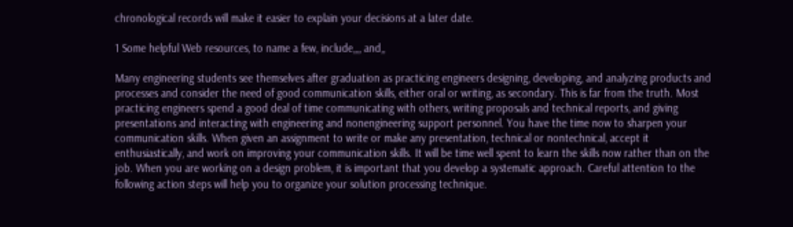chronological records will make it easier to explain your decisions at a later date.

1 Some helpful Web resources, to name a few, include,,,, and,,

Many engineering students see themselves after graduation as practicing engineers designing, developing, and analyzing products and processes and consider the need of good communication skills, either oral or writing, as secondary. This is far from the truth. Most practicing engineers spend a good deal of time communicating with others, writing proposals and technical reports, and giving presentations and interacting with engineering and nonengineering support personnel. You have the time now to sharpen your communication skills. When given an assignment to write or make any presentation, technical or nontechnical, accept it enthusiastically, and work on improving your communication skills. It will be time well spent to learn the skills now rather than on the job. When you are working on a design problem, it is important that you develop a systematic approach. Careful attention to the following action steps will help you to organize your solution processing technique.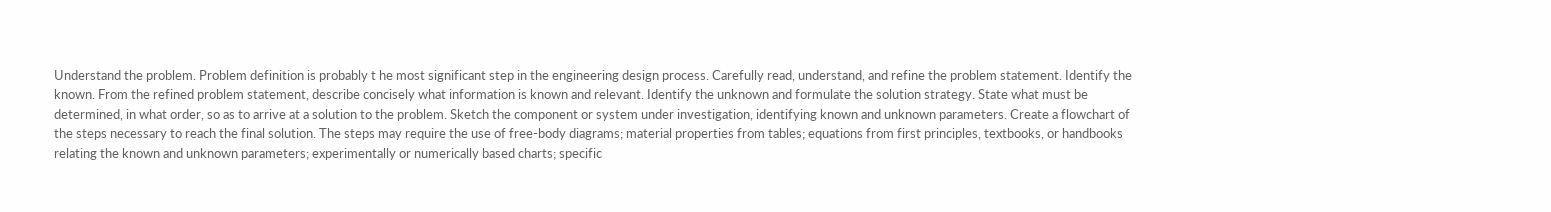Understand the problem. Problem definition is probably t he most significant step in the engineering design process. Carefully read, understand, and refine the problem statement. Identify the known. From the refined problem statement, describe concisely what information is known and relevant. Identify the unknown and formulate the solution strategy. State what must be determined, in what order, so as to arrive at a solution to the problem. Sketch the component or system under investigation, identifying known and unknown parameters. Create a flowchart of the steps necessary to reach the final solution. The steps may require the use of free-body diagrams; material properties from tables; equations from first principles, textbooks, or handbooks relating the known and unknown parameters; experimentally or numerically based charts; specific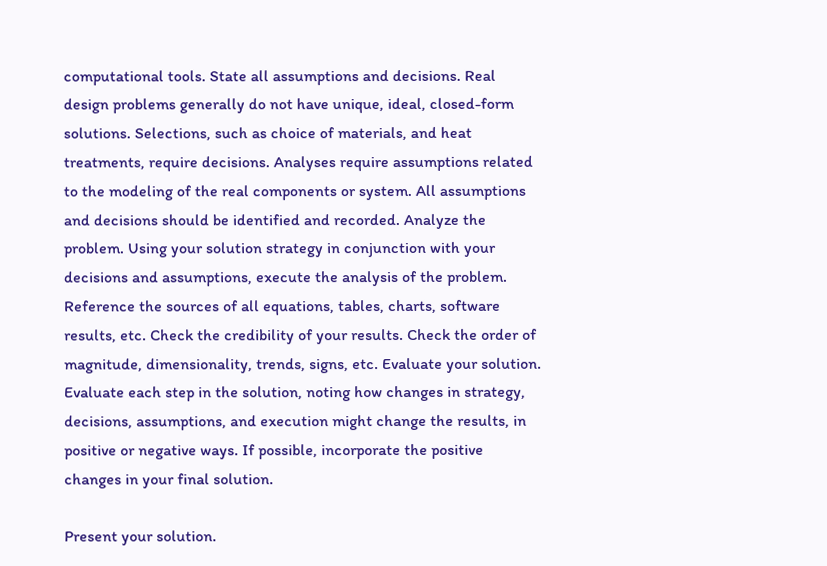computational tools. State all assumptions and decisions. Real design problems generally do not have unique, ideal, closed-form solutions. Selections, such as choice of materials, and heat treatments, require decisions. Analyses require assumptions related to the modeling of the real components or system. All assumptions and decisions should be identified and recorded. Analyze the problem. Using your solution strategy in conjunction with your decisions and assumptions, execute the analysis of the problem. Reference the sources of all equations, tables, charts, software results, etc. Check the credibility of your results. Check the order of magnitude, dimensionality, trends, signs, etc. Evaluate your solution. Evaluate each step in the solution, noting how changes in strategy, decisions, assumptions, and execution might change the results, in positive or negative ways. If possible, incorporate the positive changes in your final solution.

Present your solution.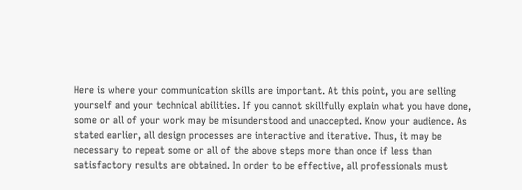Here is where your communication skills are important. At this point, you are selling yourself and your technical abilities. If you cannot skillfully explain what you have done, some or all of your work may be misunderstood and unaccepted. Know your audience. As stated earlier, all design processes are interactive and iterative. Thus, it may be necessary to repeat some or all of the above steps more than once if less than satisfactory results are obtained. In order to be effective, all professionals must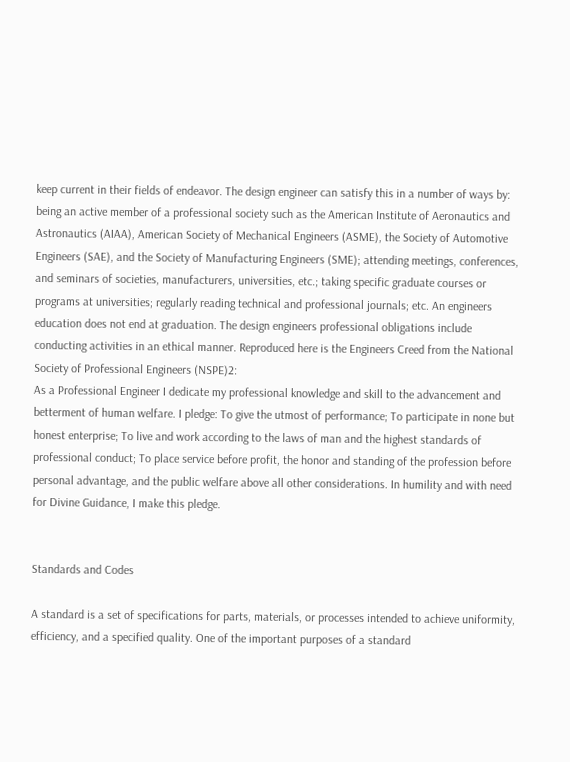keep current in their fields of endeavor. The design engineer can satisfy this in a number of ways by: being an active member of a professional society such as the American Institute of Aeronautics and Astronautics (AIAA), American Society of Mechanical Engineers (ASME), the Society of Automotive Engineers (SAE), and the Society of Manufacturing Engineers (SME); attending meetings, conferences, and seminars of societies, manufacturers, universities, etc.; taking specific graduate courses or programs at universities; regularly reading technical and professional journals; etc. An engineers education does not end at graduation. The design engineers professional obligations include conducting activities in an ethical manner. Reproduced here is the Engineers Creed from the National Society of Professional Engineers (NSPE)2:
As a Professional Engineer I dedicate my professional knowledge and skill to the advancement and betterment of human welfare. I pledge: To give the utmost of performance; To participate in none but honest enterprise; To live and work according to the laws of man and the highest standards of professional conduct; To place service before profit, the honor and standing of the profession before personal advantage, and the public welfare above all other considerations. In humility and with need for Divine Guidance, I make this pledge.


Standards and Codes

A standard is a set of specifications for parts, materials, or processes intended to achieve uniformity, efficiency, and a specified quality. One of the important purposes of a standard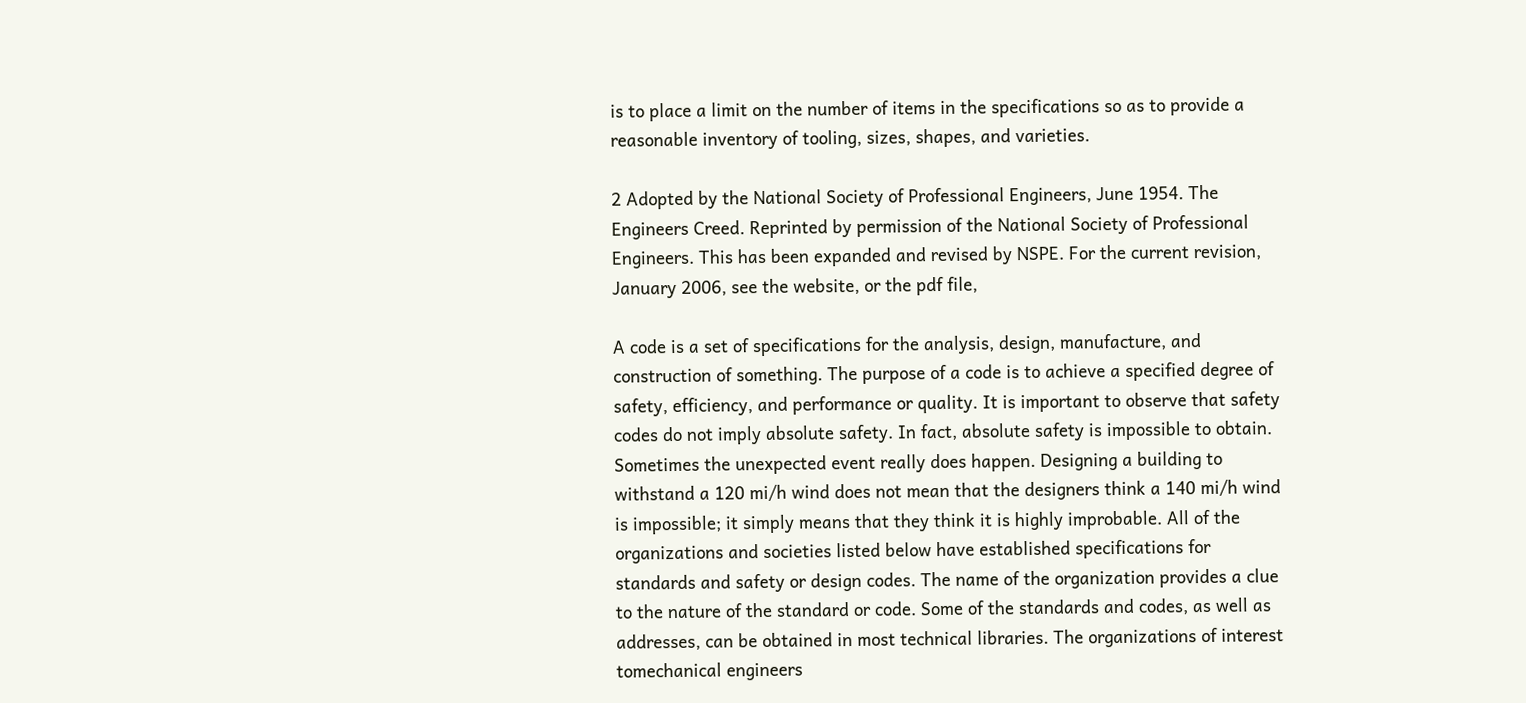is to place a limit on the number of items in the specifications so as to provide a reasonable inventory of tooling, sizes, shapes, and varieties.

2 Adopted by the National Society of Professional Engineers, June 1954. The Engineers Creed. Reprinted by permission of the National Society of Professional Engineers. This has been expanded and revised by NSPE. For the current revision, January 2006, see the website, or the pdf file,

A code is a set of specifications for the analysis, design, manufacture, and construction of something. The purpose of a code is to achieve a specified degree of safety, efficiency, and performance or quality. It is important to observe that safety codes do not imply absolute safety. In fact, absolute safety is impossible to obtain. Sometimes the unexpected event really does happen. Designing a building to withstand a 120 mi/h wind does not mean that the designers think a 140 mi/h wind is impossible; it simply means that they think it is highly improbable. All of the organizations and societies listed below have established specifications for standards and safety or design codes. The name of the organization provides a clue to the nature of the standard or code. Some of the standards and codes, as well as addresses, can be obtained in most technical libraries. The organizations of interest tomechanical engineers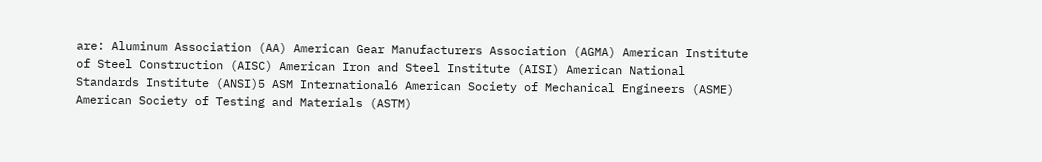are: Aluminum Association (AA) American Gear Manufacturers Association (AGMA) American Institute of Steel Construction (AISC) American Iron and Steel Institute (AISI) American National Standards Institute (ANSI)5 ASM International6 American Society of Mechanical Engineers (ASME) American Society of Testing and Materials (ASTM)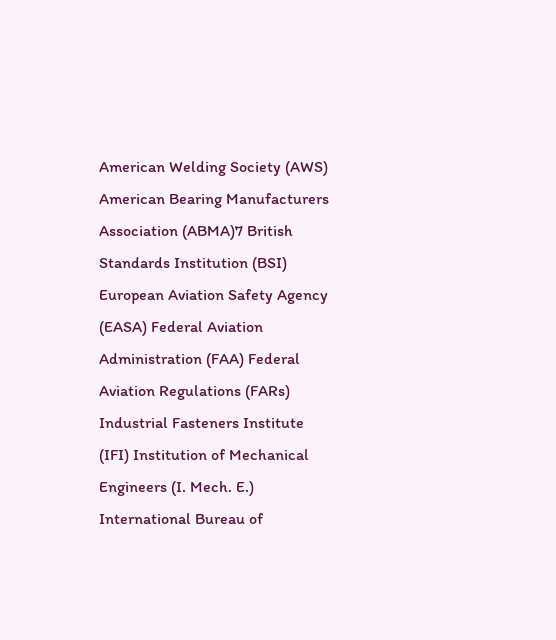American Welding Society (AWS) American Bearing Manufacturers Association (ABMA)7 British Standards Institution (BSI) European Aviation Safety Agency (EASA) Federal Aviation Administration (FAA) Federal Aviation Regulations (FARs) Industrial Fasteners Institute (IFI) Institution of Mechanical Engineers (I. Mech. E.) International Bureau of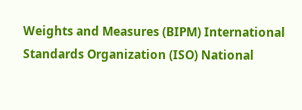Weights and Measures (BIPM) International Standards Organization (ISO) National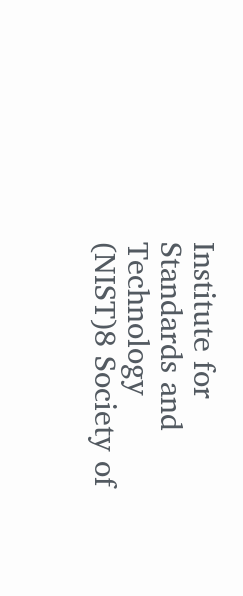Institute for Standards and Technology (NIST)8 Society of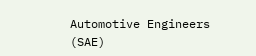Automotive Engineers (SAE)